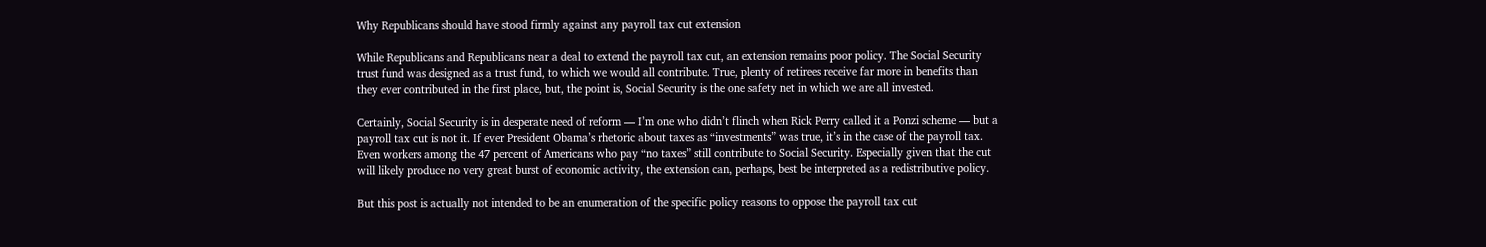Why Republicans should have stood firmly against any payroll tax cut extension

While Republicans and Republicans near a deal to extend the payroll tax cut, an extension remains poor policy. The Social Security trust fund was designed as a trust fund, to which we would all contribute. True, plenty of retirees receive far more in benefits than they ever contributed in the first place, but, the point is, Social Security is the one safety net in which we are all invested.

Certainly, Social Security is in desperate need of reform — I’m one who didn’t flinch when Rick Perry called it a Ponzi scheme — but a payroll tax cut is not it. If ever President Obama’s rhetoric about taxes as “investments” was true, it’s in the case of the payroll tax. Even workers among the 47 percent of Americans who pay “no taxes” still contribute to Social Security. Especially given that the cut will likely produce no very great burst of economic activity, the extension can, perhaps, best be interpreted as a redistributive policy.

But this post is actually not intended to be an enumeration of the specific policy reasons to oppose the payroll tax cut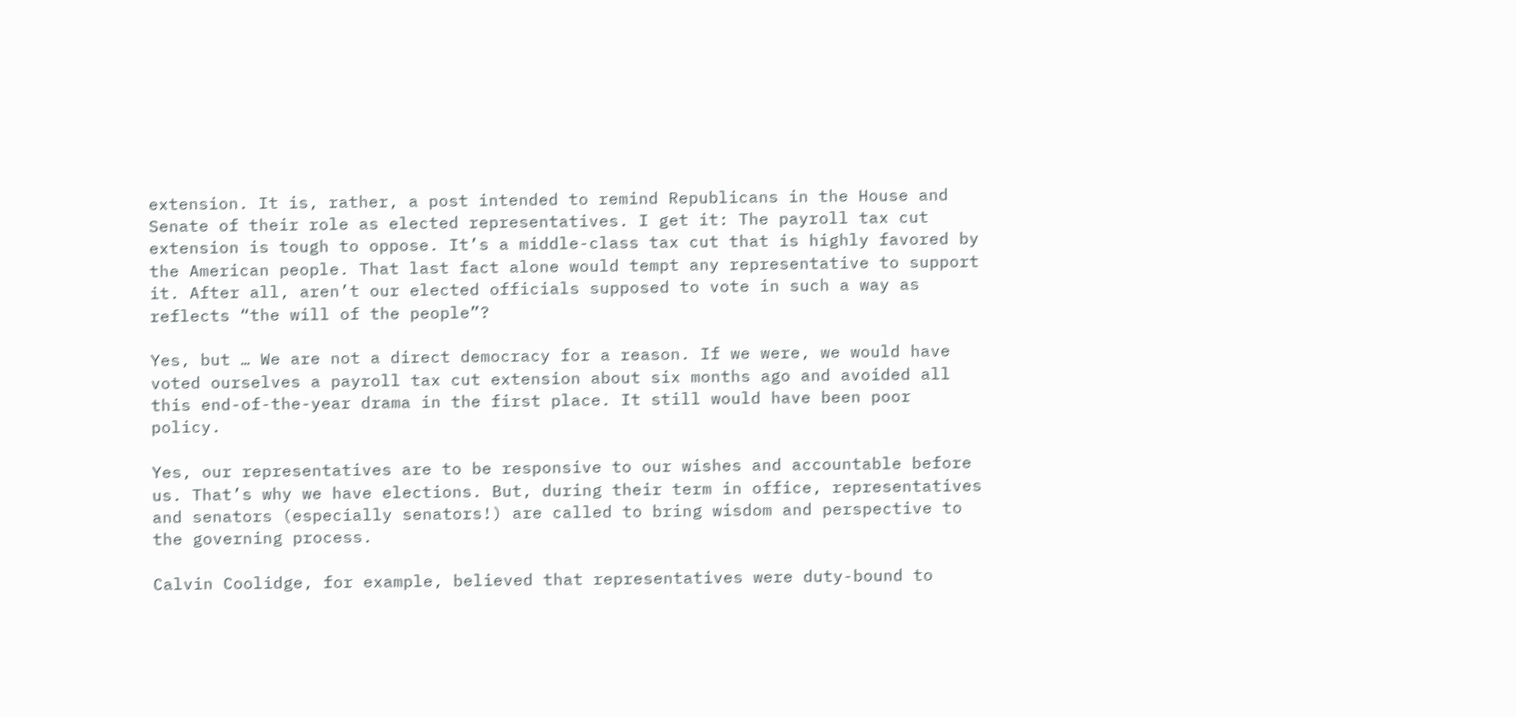extension. It is, rather, a post intended to remind Republicans in the House and Senate of their role as elected representatives. I get it: The payroll tax cut extension is tough to oppose. It’s a middle-class tax cut that is highly favored by the American people. That last fact alone would tempt any representative to support it. After all, aren’t our elected officials supposed to vote in such a way as reflects “the will of the people”?

Yes, but … We are not a direct democracy for a reason. If we were, we would have voted ourselves a payroll tax cut extension about six months ago and avoided all this end-of-the-year drama in the first place. It still would have been poor policy.

Yes, our representatives are to be responsive to our wishes and accountable before us. That’s why we have elections. But, during their term in office, representatives and senators (especially senators!) are called to bring wisdom and perspective to the governing process.

Calvin Coolidge, for example, believed that representatives were duty-bound to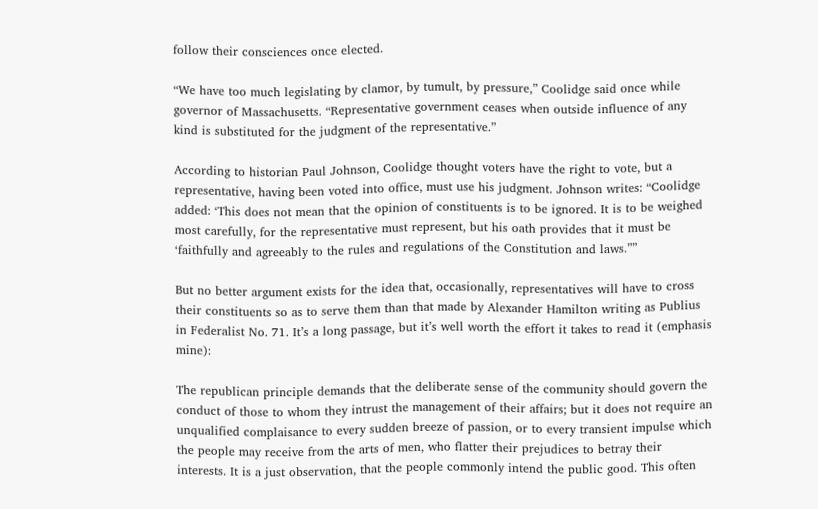follow their consciences once elected.

“We have too much legislating by clamor, by tumult, by pressure,” Coolidge said once while governor of Massachusetts. “Representative government ceases when outside influence of any kind is substituted for the judgment of the representative.”

According to historian Paul Johnson, Coolidge thought voters have the right to vote, but a representative, having been voted into office, must use his judgment. Johnson writes: “Coolidge added: ‘This does not mean that the opinion of constituents is to be ignored. It is to be weighed most carefully, for the representative must represent, but his oath provides that it must be ‘faithfully and agreeably to the rules and regulations of the Constitution and laws.””

But no better argument exists for the idea that, occasionally, representatives will have to cross their constituents so as to serve them than that made by Alexander Hamilton writing as Publius in Federalist No. 71. It’s a long passage, but it’s well worth the effort it takes to read it (emphasis mine):

The republican principle demands that the deliberate sense of the community should govern the conduct of those to whom they intrust the management of their affairs; but it does not require an unqualified complaisance to every sudden breeze of passion, or to every transient impulse which the people may receive from the arts of men, who flatter their prejudices to betray their interests. It is a just observation, that the people commonly intend the public good. This often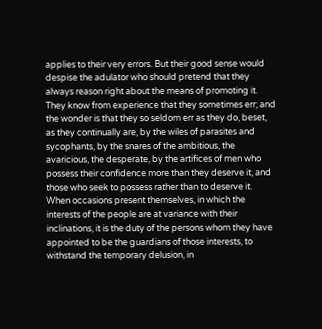applies to their very errors. But their good sense would despise the adulator who should pretend that they always reason right about the means of promoting it. They know from experience that they sometimes err; and the wonder is that they so seldom err as they do, beset, as they continually are, by the wiles of parasites and sycophants, by the snares of the ambitious, the avaricious, the desperate, by the artifices of men who possess their confidence more than they deserve it, and those who seek to possess rather than to deserve it. When occasions present themselves, in which the interests of the people are at variance with their inclinations, it is the duty of the persons whom they have appointed to be the guardians of those interests, to withstand the temporary delusion, in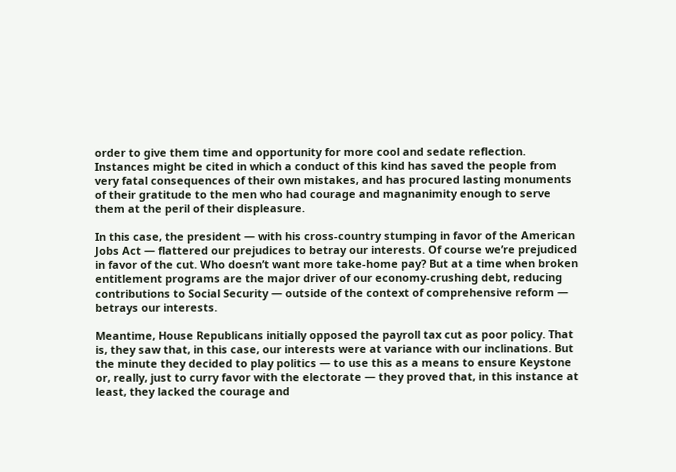order to give them time and opportunity for more cool and sedate reflection. Instances might be cited in which a conduct of this kind has saved the people from very fatal consequences of their own mistakes, and has procured lasting monuments of their gratitude to the men who had courage and magnanimity enough to serve them at the peril of their displeasure.

In this case, the president — with his cross-country stumping in favor of the American Jobs Act — flattered our prejudices to betray our interests. Of course we’re prejudiced in favor of the cut. Who doesn’t want more take-home pay? But at a time when broken entitlement programs are the major driver of our economy-crushing debt, reducing contributions to Social Security — outside of the context of comprehensive reform — betrays our interests.

Meantime, House Republicans initially opposed the payroll tax cut as poor policy. That is, they saw that, in this case, our interests were at variance with our inclinations. But the minute they decided to play politics — to use this as a means to ensure Keystone or, really, just to curry favor with the electorate — they proved that, in this instance at least, they lacked the courage and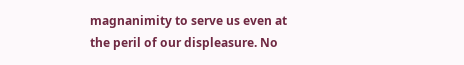magnanimity to serve us even at the peril of our displeasure. No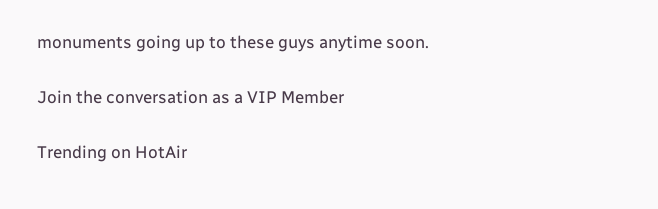monuments going up to these guys anytime soon.

Join the conversation as a VIP Member

Trending on HotAir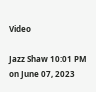Video

Jazz Shaw 10:01 PM on June 07, 2023